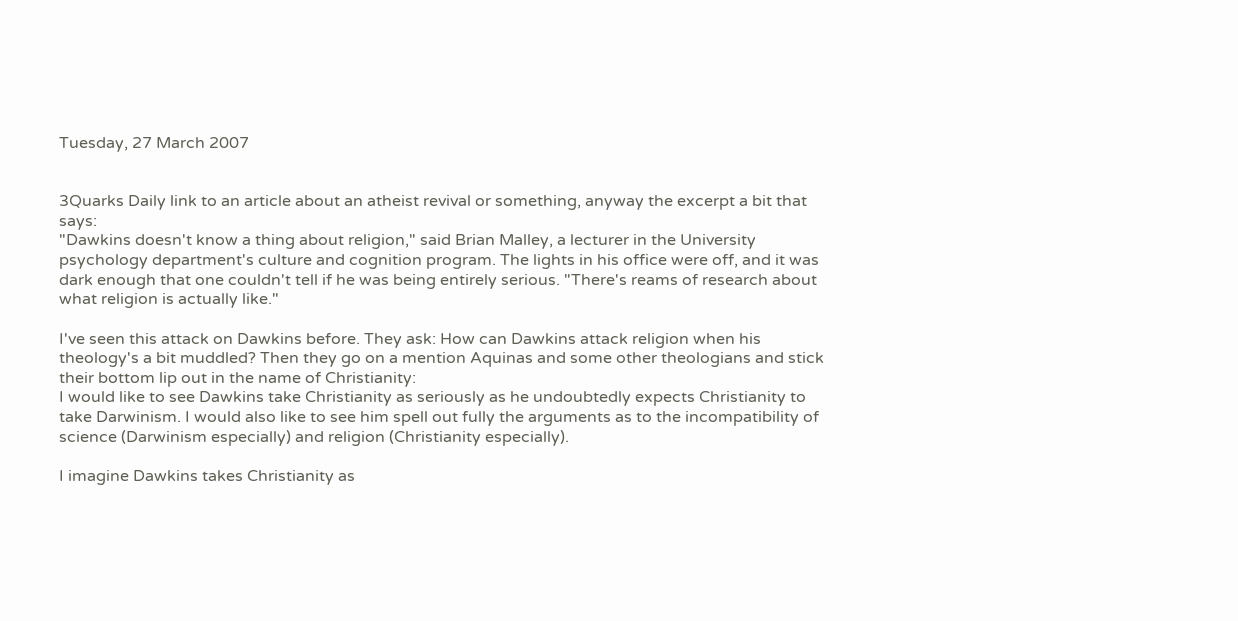Tuesday, 27 March 2007


3Quarks Daily link to an article about an atheist revival or something, anyway the excerpt a bit that says:
"Dawkins doesn't know a thing about religion," said Brian Malley, a lecturer in the University psychology department's culture and cognition program. The lights in his office were off, and it was dark enough that one couldn't tell if he was being entirely serious. "There's reams of research about what religion is actually like."

I've seen this attack on Dawkins before. They ask: How can Dawkins attack religion when his theology's a bit muddled? Then they go on a mention Aquinas and some other theologians and stick their bottom lip out in the name of Christianity:
I would like to see Dawkins take Christianity as seriously as he undoubtedly expects Christianity to take Darwinism. I would also like to see him spell out fully the arguments as to the incompatibility of science (Darwinism especially) and religion (Christianity especially).

I imagine Dawkins takes Christianity as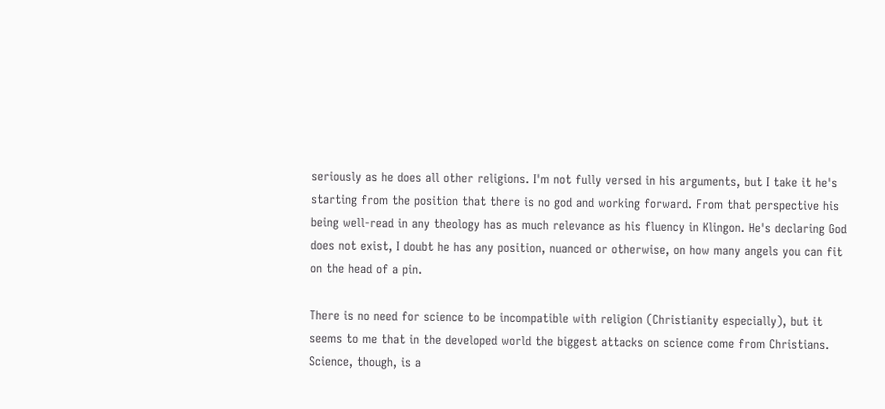seriously as he does all other religions. I'm not fully versed in his arguments, but I take it he's starting from the position that there is no god and working forward. From that perspective his being well-read in any theology has as much relevance as his fluency in Klingon. He's declaring God does not exist, I doubt he has any position, nuanced or otherwise, on how many angels you can fit on the head of a pin.

There is no need for science to be incompatible with religion (Christianity especially), but it seems to me that in the developed world the biggest attacks on science come from Christians. Science, though, is a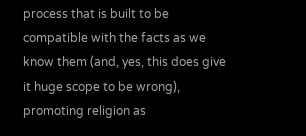process that is built to be compatible with the facts as we know them (and, yes, this does give it huge scope to be wrong), promoting religion as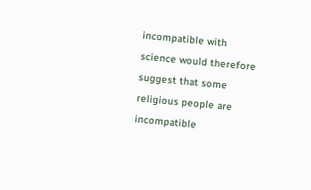incompatible with science would therefore suggest that some religious people are incompatible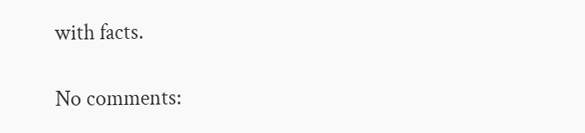with facts.

No comments: